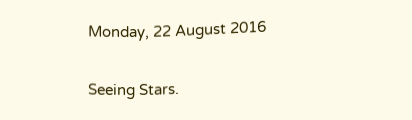Monday, 22 August 2016

Seeing Stars.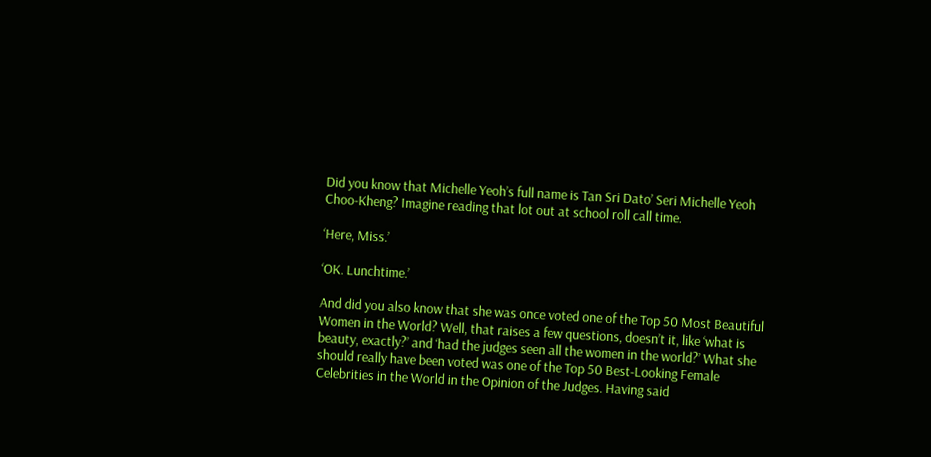Did you know that Michelle Yeoh’s full name is Tan Sri Dato’ Seri Michelle Yeoh Choo-Kheng? Imagine reading that lot out at school roll call time.

‘Here, Miss.’

‘OK. Lunchtime.’

And did you also know that she was once voted one of the Top 50 Most Beautiful Women in the World? Well, that raises a few questions, doesn’t it, like ‘what is beauty, exactly?’ and ‘had the judges seen all the women in the world?’ What she should really have been voted was one of the Top 50 Best-Looking Female Celebrities in the World in the Opinion of the Judges. Having said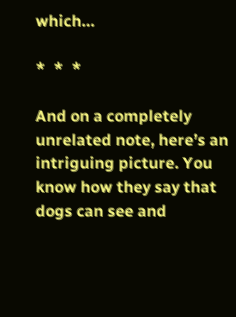which…

*  *  *

And on a completely unrelated note, here’s an intriguing picture. You know how they say that dogs can see and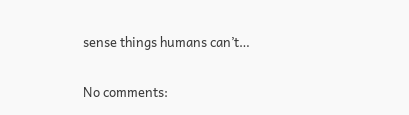sense things humans can’t…

No comments: